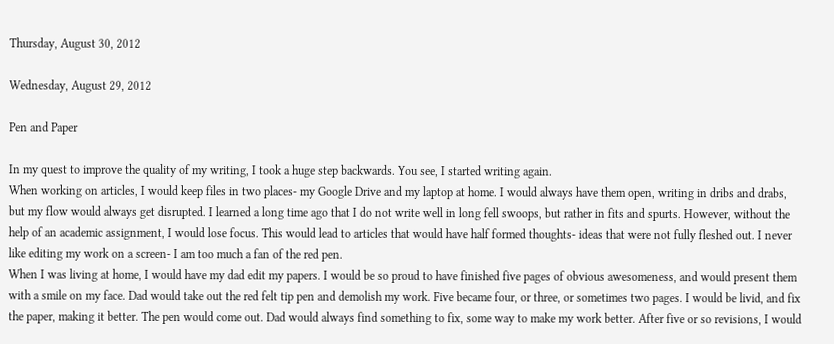Thursday, August 30, 2012

Wednesday, August 29, 2012

Pen and Paper

In my quest to improve the quality of my writing, I took a huge step backwards. You see, I started writing again.
When working on articles, I would keep files in two places- my Google Drive and my laptop at home. I would always have them open, writing in dribs and drabs, but my flow would always get disrupted. I learned a long time ago that I do not write well in long fell swoops, but rather in fits and spurts. However, without the help of an academic assignment, I would lose focus. This would lead to articles that would have half formed thoughts- ideas that were not fully fleshed out. I never like editing my work on a screen- I am too much a fan of the red pen.
When I was living at home, I would have my dad edit my papers. I would be so proud to have finished five pages of obvious awesomeness, and would present them with a smile on my face. Dad would take out the red felt tip pen and demolish my work. Five became four, or three, or sometimes two pages. I would be livid, and fix the paper, making it better. The pen would come out. Dad would always find something to fix, some way to make my work better. After five or so revisions, I would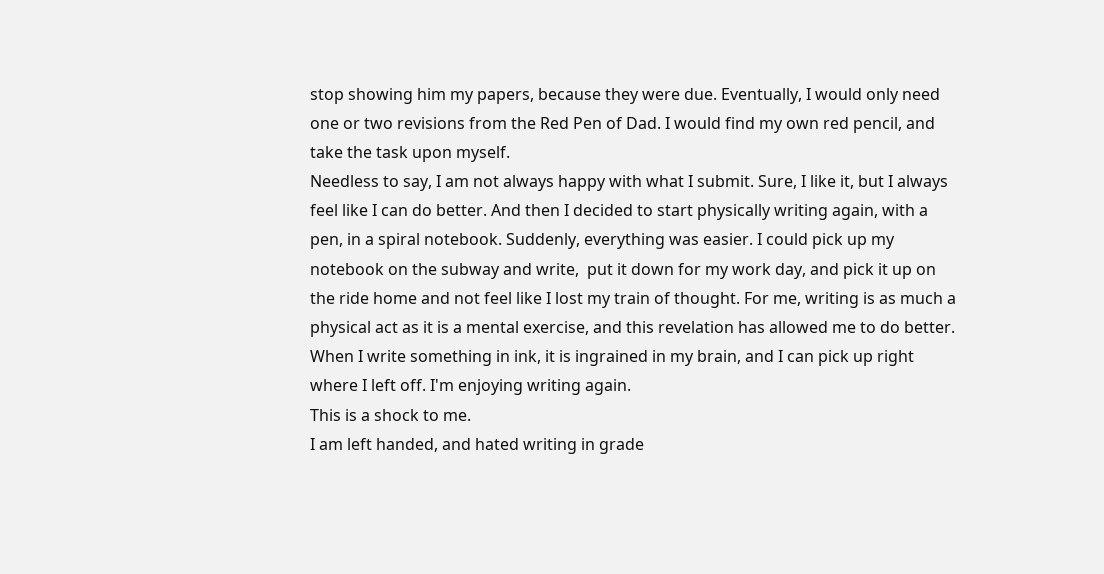stop showing him my papers, because they were due. Eventually, I would only need one or two revisions from the Red Pen of Dad. I would find my own red pencil, and take the task upon myself.
Needless to say, I am not always happy with what I submit. Sure, I like it, but I always feel like I can do better. And then I decided to start physically writing again, with a pen, in a spiral notebook. Suddenly, everything was easier. I could pick up my notebook on the subway and write,  put it down for my work day, and pick it up on the ride home and not feel like I lost my train of thought. For me, writing is as much a physical act as it is a mental exercise, and this revelation has allowed me to do better. When I write something in ink, it is ingrained in my brain, and I can pick up right where I left off. I'm enjoying writing again.
This is a shock to me.
I am left handed, and hated writing in grade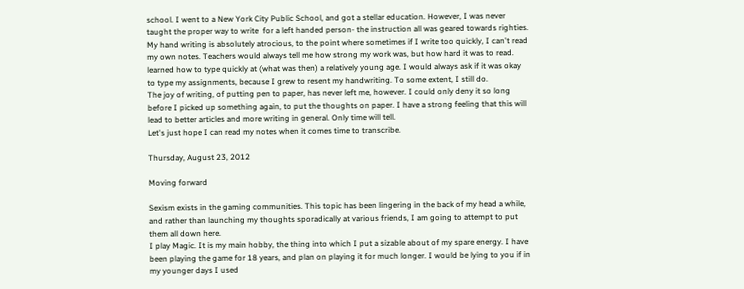school. I went to a New York City Public School, and got a stellar education. However, I was never taught the proper way to write  for a left handed person- the instruction all was geared towards righties. My hand writing is absolutely atrocious, to the point where sometimes if I write too quickly, I can't read my own notes. Teachers would always tell me how strong my work was, but how hard it was to read. learned how to type quickly at (what was then) a relatively young age. I would always ask if it was okay to type my assignments, because I grew to resent my handwriting. To some extent, I still do.
The joy of writing, of putting pen to paper, has never left me, however. I could only deny it so long before I picked up something again, to put the thoughts on paper. I have a strong feeling that this will lead to better articles and more writing in general. Only time will tell.
Let's just hope I can read my notes when it comes time to transcribe.

Thursday, August 23, 2012

Moving forward

Sexism exists in the gaming communities. This topic has been lingering in the back of my head a while, and rather than launching my thoughts sporadically at various friends, I am going to attempt to put them all down here.
I play Magic. It is my main hobby, the thing into which I put a sizable about of my spare energy. I have been playing the game for 18 years, and plan on playing it for much longer. I would be lying to you if in my younger days I used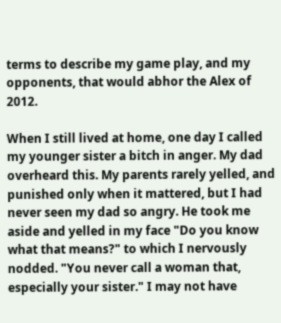terms to describe my game play, and my opponents, that would abhor the Alex of 2012.

When I still lived at home, one day I called my younger sister a bitch in anger. My dad overheard this. My parents rarely yelled, and punished only when it mattered, but I had never seen my dad so angry. He took me aside and yelled in my face "Do you know what that means?" to which I nervously nodded. "You never call a woman that, especially your sister." I may not have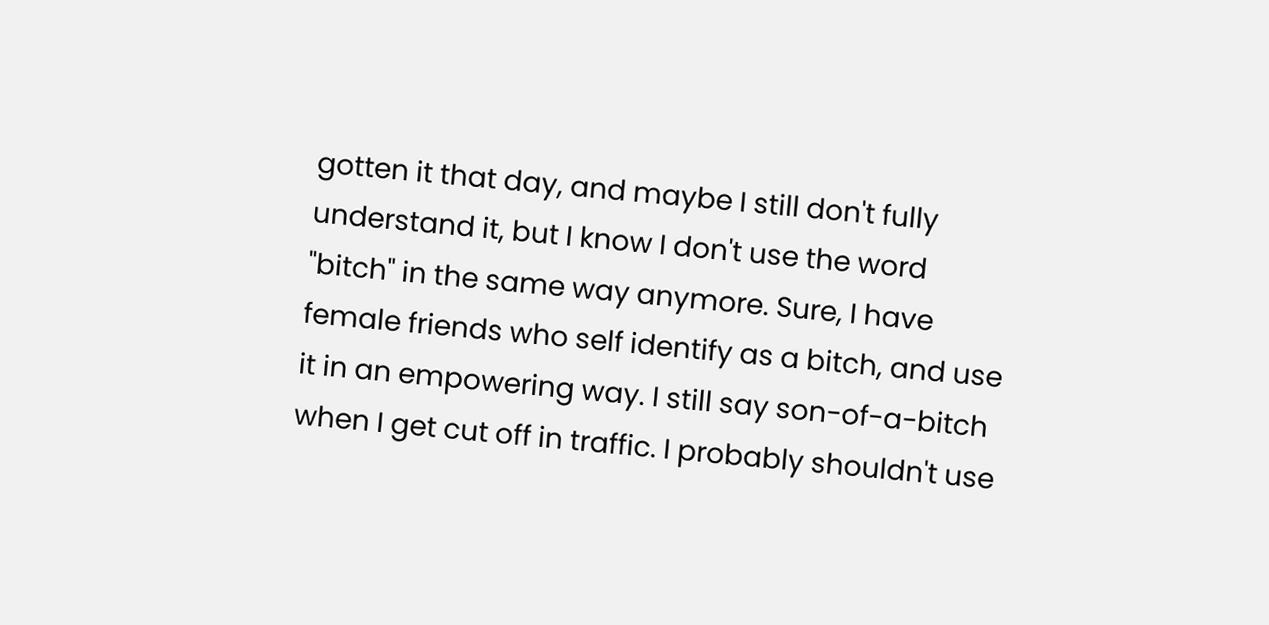gotten it that day, and maybe I still don't fully understand it, but I know I don't use the word "bitch" in the same way anymore. Sure, I have female friends who self identify as a bitch, and use it in an empowering way. I still say son-of-a-bitch when I get cut off in traffic. I probably shouldn't use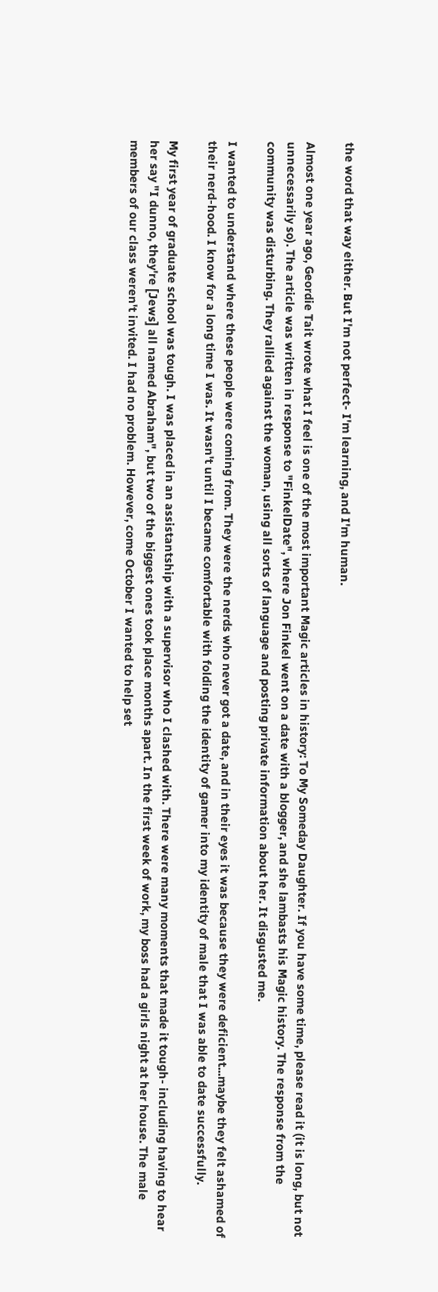the word that way either. But I'm not perfect- I'm learning, and I'm human.

Almost one year ago, Geordie Tait wrote what I feel is one of the most important Magic articles in history: To My Someday Daughter. If you have some time, please read it (it is long, but not unnecessarily so). The article was written in response to "FinkelDate", where Jon Finkel went on a date with a blogger, and she lambasts his Magic history. The response from the community was disturbing. They rallied against the woman, using all sorts of language and posting private information about her. It disgusted me.

I wanted to understand where these people were coming from. They were the nerds who never got a date, and in their eyes it was because they were deficient...maybe they felt ashamed of their nerd-hood. I know for a long time I was. It wasn't until I became comfortable with folding the identity of gamer into my identity of male that I was able to date successfully.

My first year of graduate school was tough. I was placed in an assistantship with a supervisor who I clashed with. There were many moments that made it tough- including having to hear her say "I dunno, they're [Jews] all named Abraham", but two of the biggest ones took place months apart. In the first week of work, my boss had a girls night at her house. The male members of our class weren't invited. I had no problem. However, come October I wanted to help set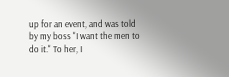up for an event, and was told by my boss "I want the men to do it." To her, I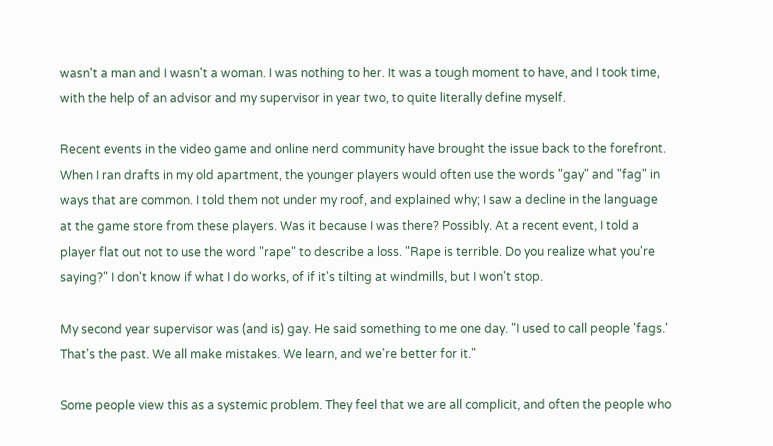wasn't a man and I wasn't a woman. I was nothing to her. It was a tough moment to have, and I took time, with the help of an advisor and my supervisor in year two, to quite literally define myself.

Recent events in the video game and online nerd community have brought the issue back to the forefront. When I ran drafts in my old apartment, the younger players would often use the words "gay" and "fag" in ways that are common. I told them not under my roof, and explained why; I saw a decline in the language at the game store from these players. Was it because I was there? Possibly. At a recent event, I told a player flat out not to use the word "rape" to describe a loss. "Rape is terrible. Do you realize what you're saying?" I don't know if what I do works, of if it's tilting at windmills, but I won't stop.

My second year supervisor was (and is) gay. He said something to me one day. "I used to call people 'fags.' That's the past. We all make mistakes. We learn, and we're better for it."

Some people view this as a systemic problem. They feel that we are all complicit, and often the people who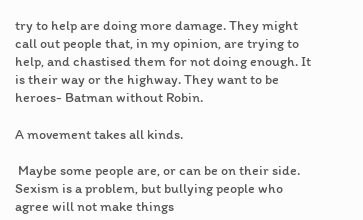try to help are doing more damage. They might call out people that, in my opinion, are trying to help, and chastised them for not doing enough. It is their way or the highway. They want to be heroes- Batman without Robin.

A movement takes all kinds.

 Maybe some people are, or can be on their side. Sexism is a problem, but bullying people who agree will not make things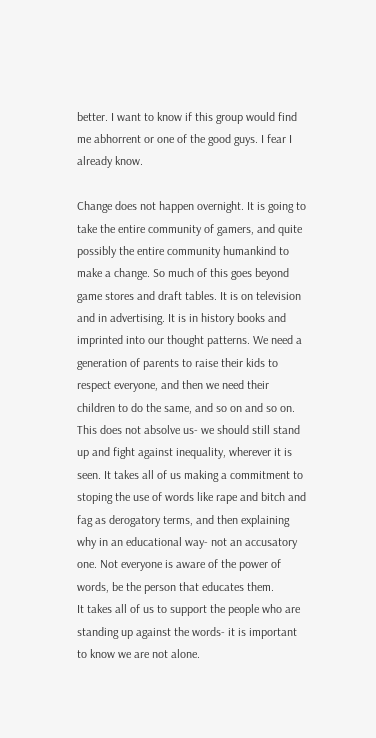better. I want to know if this group would find me abhorrent or one of the good guys. I fear I already know.

Change does not happen overnight. It is going to take the entire community of gamers, and quite possibly the entire community humankind to make a change. So much of this goes beyond game stores and draft tables. It is on television and in advertising. It is in history books and imprinted into our thought patterns. We need a generation of parents to raise their kids to respect everyone, and then we need their children to do the same, and so on and so on. This does not absolve us- we should still stand up and fight against inequality, wherever it is seen. It takes all of us making a commitment to stoping the use of words like rape and bitch and fag as derogatory terms, and then explaining why in an educational way- not an accusatory one. Not everyone is aware of the power of words, be the person that educates them.
It takes all of us to support the people who are standing up against the words- it is important to know we are not alone.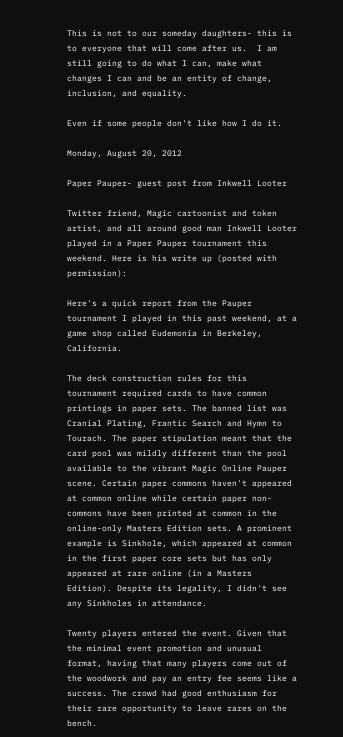This is not to our someday daughters- this is to everyone that will come after us.  I am still going to do what I can, make what changes I can and be an entity of change, inclusion, and equality.

Even if some people don't like how I do it.

Monday, August 20, 2012

Paper Pauper- guest post from Inkwell Looter

Twitter friend, Magic cartoonist and token artist, and all around good man Inkwell Looter played in a Paper Pauper tournament this weekend. Here is his write up (posted with permission):

Here's a quick report from the Pauper tournament I played in this past weekend, at a game shop called Eudemonia in Berkeley, California.

The deck construction rules for this tournament required cards to have common printings in paper sets. The banned list was Cranial Plating, Frantic Search and Hymn to Tourach. The paper stipulation meant that the card pool was mildly different than the pool available to the vibrant Magic Online Pauper scene. Certain paper commons haven't appeared at common online while certain paper non-commons have been printed at common in the online-only Masters Edition sets. A prominent example is Sinkhole, which appeared at common in the first paper core sets but has only appeared at rare online (in a Masters Edition). Despite its legality, I didn't see any Sinkholes in attendance.

Twenty players entered the event. Given that the minimal event promotion and unusual format, having that many players come out of the woodwork and pay an entry fee seems like a success. The crowd had good enthusiasm for their rare opportunity to leave rares on the bench.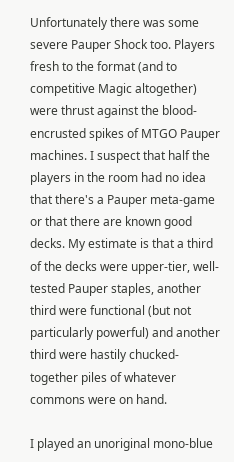Unfortunately there was some severe Pauper Shock too. Players fresh to the format (and to competitive Magic altogether) were thrust against the blood-encrusted spikes of MTGO Pauper machines. I suspect that half the players in the room had no idea that there's a Pauper meta-game or that there are known good decks. My estimate is that a third of the decks were upper-tier, well-tested Pauper staples, another third were functional (but not particularly powerful) and another third were hastily chucked-together piles of whatever commons were on hand.

I played an unoriginal mono-blue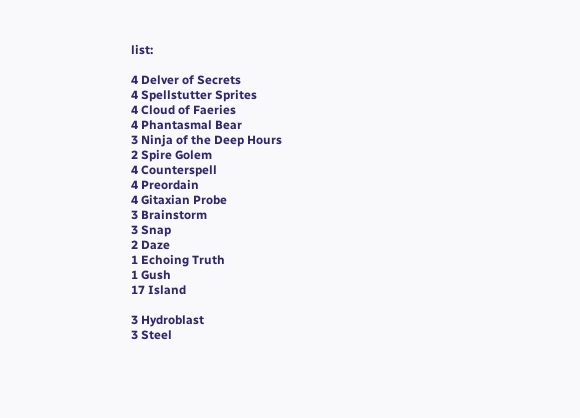list:

4 Delver of Secrets
4 Spellstutter Sprites
4 Cloud of Faeries
4 Phantasmal Bear
3 Ninja of the Deep Hours
2 Spire Golem
4 Counterspell
4 Preordain
4 Gitaxian Probe
3 Brainstorm
3 Snap
2 Daze
1 Echoing Truth
1 Gush
17 Island

3 Hydroblast
3 Steel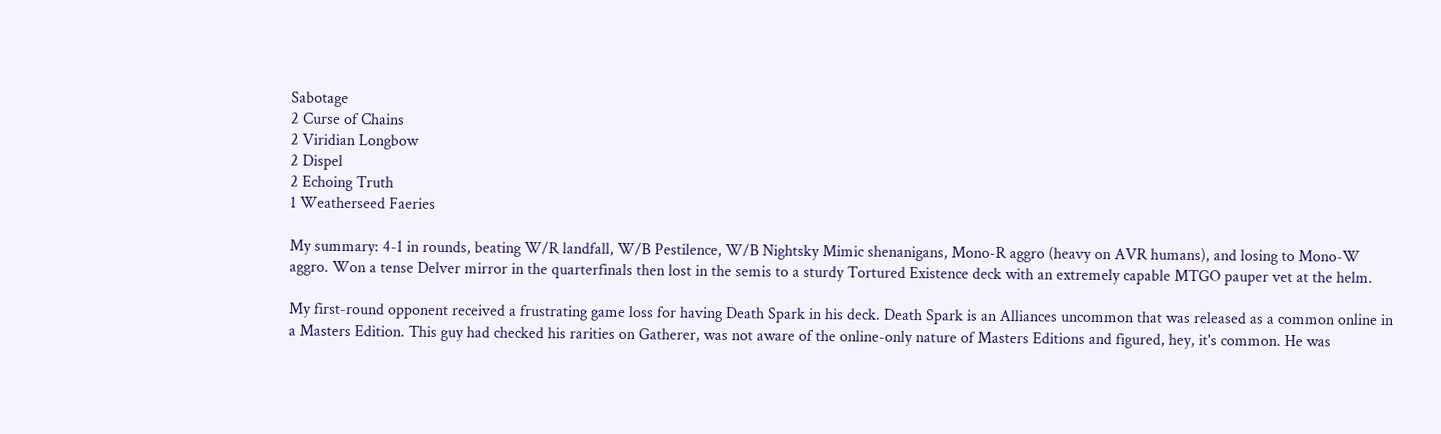Sabotage
2 Curse of Chains
2 Viridian Longbow
2 Dispel
2 Echoing Truth
1 Weatherseed Faeries

My summary: 4-1 in rounds, beating W/R landfall, W/B Pestilence, W/B Nightsky Mimic shenanigans, Mono-R aggro (heavy on AVR humans), and losing to Mono-W aggro. Won a tense Delver mirror in the quarterfinals then lost in the semis to a sturdy Tortured Existence deck with an extremely capable MTGO pauper vet at the helm.

My first-round opponent received a frustrating game loss for having Death Spark in his deck. Death Spark is an Alliances uncommon that was released as a common online in a Masters Edition. This guy had checked his rarities on Gatherer, was not aware of the online-only nature of Masters Editions and figured, hey, it's common. He was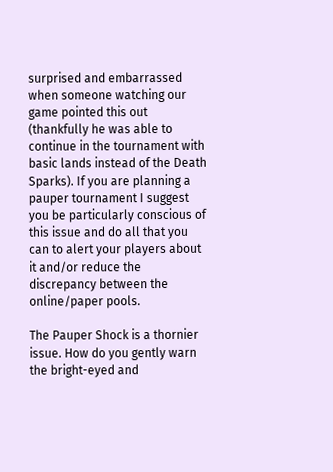surprised and embarrassed when someone watching our game pointed this out (thankfully he was able to continue in the tournament with basic lands instead of the Death Sparks). If you are planning a pauper tournament I suggest you be particularly conscious of this issue and do all that you can to alert your players about it and/or reduce the discrepancy between the online/paper pools.

The Pauper Shock is a thornier issue. How do you gently warn the bright-eyed and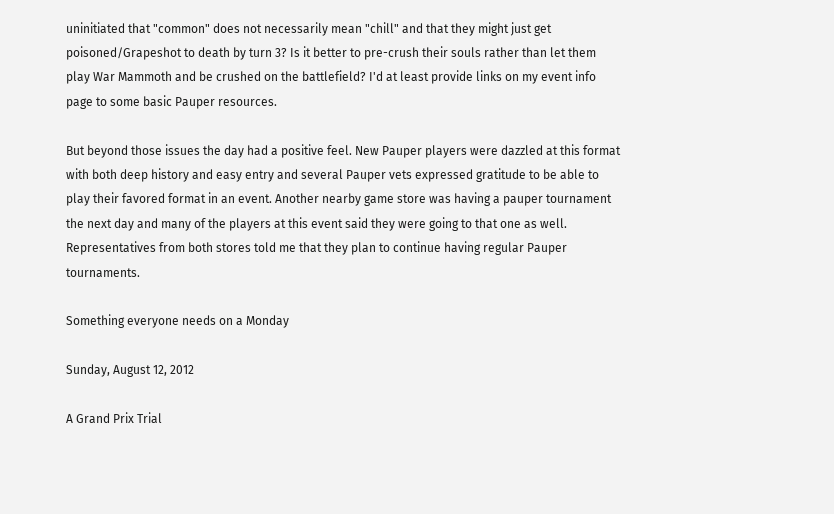uninitiated that "common" does not necessarily mean "chill" and that they might just get poisoned/Grapeshot to death by turn 3? Is it better to pre-crush their souls rather than let them play War Mammoth and be crushed on the battlefield? I'd at least provide links on my event info page to some basic Pauper resources.

But beyond those issues the day had a positive feel. New Pauper players were dazzled at this format with both deep history and easy entry and several Pauper vets expressed gratitude to be able to play their favored format in an event. Another nearby game store was having a pauper tournament the next day and many of the players at this event said they were going to that one as well. Representatives from both stores told me that they plan to continue having regular Pauper tournaments.

Something everyone needs on a Monday

Sunday, August 12, 2012

A Grand Prix Trial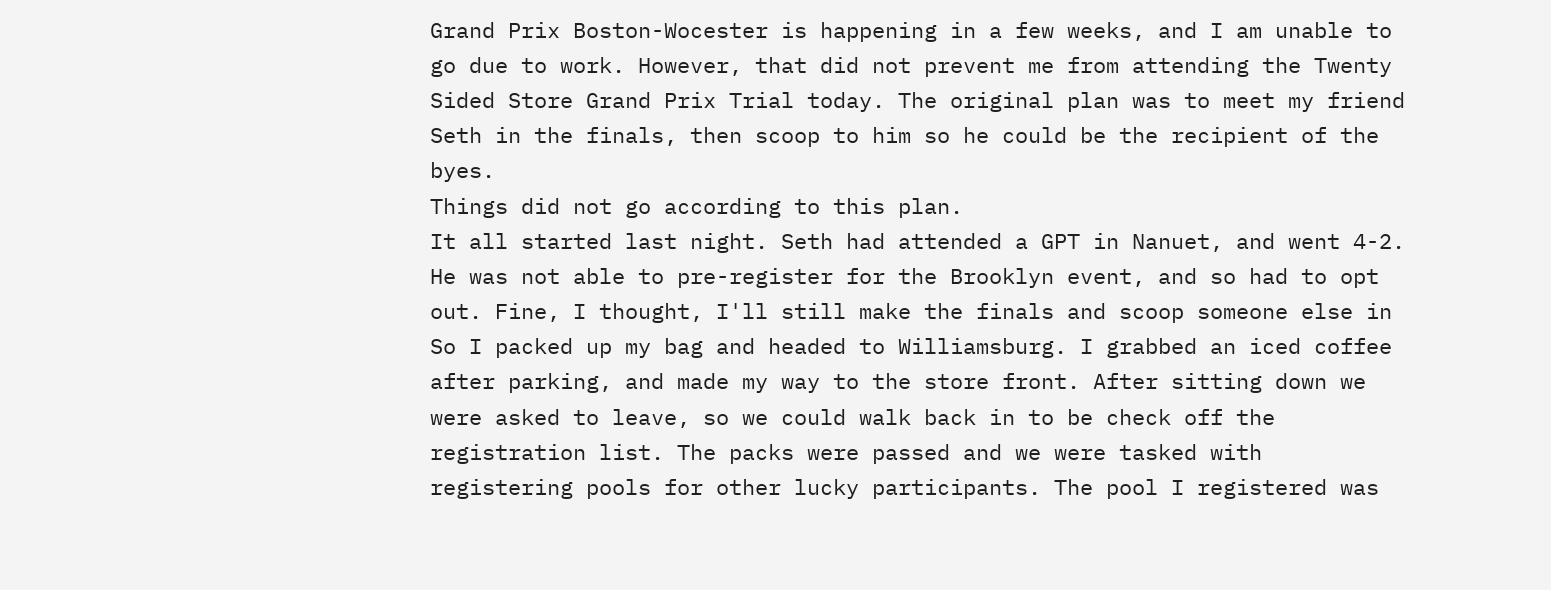Grand Prix Boston-Wocester is happening in a few weeks, and I am unable to go due to work. However, that did not prevent me from attending the Twenty Sided Store Grand Prix Trial today. The original plan was to meet my friend Seth in the finals, then scoop to him so he could be the recipient of the byes.
Things did not go according to this plan.
It all started last night. Seth had attended a GPT in Nanuet, and went 4-2. He was not able to pre-register for the Brooklyn event, and so had to opt out. Fine, I thought, I'll still make the finals and scoop someone else in
So I packed up my bag and headed to Williamsburg. I grabbed an iced coffee after parking, and made my way to the store front. After sitting down we were asked to leave, so we could walk back in to be check off the registration list. The packs were passed and we were tasked with registering pools for other lucky participants. The pool I registered was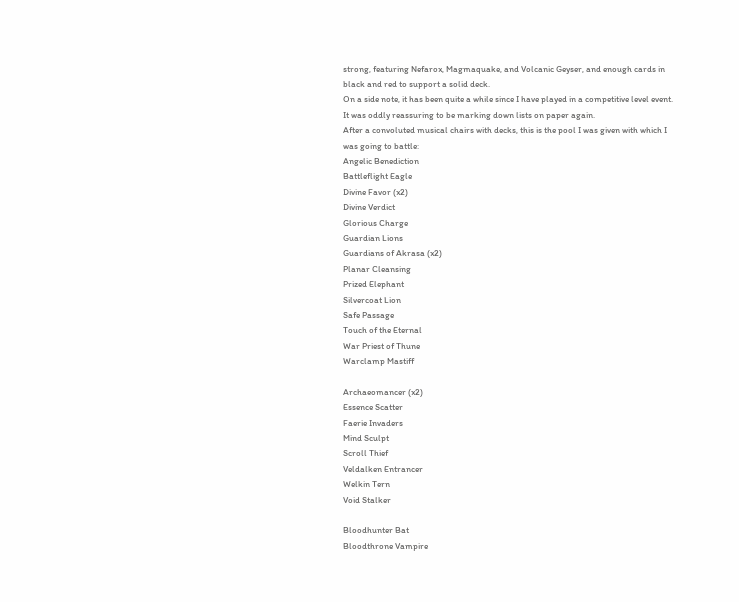strong, featuring Nefarox, Magmaquake, and Volcanic Geyser, and enough cards in black and red to support a solid deck.
On a side note, it has been quite a while since I have played in a competitive level event. It was oddly reassuring to be marking down lists on paper again.
After a convoluted musical chairs with decks, this is the pool I was given with which I was going to battle:
Angelic Benediction
Battleflight Eagle
Divine Favor (x2)
Divine Verdict
Glorious Charge
Guardian Lions
Guardians of Akrasa (x2)
Planar Cleansing
Prized Elephant
Silvercoat Lion
Safe Passage
Touch of the Eternal
War Priest of Thune
Warclamp Mastiff

Archaeomancer (x2)
Essence Scatter
Faerie Invaders
Mind Sculpt
Scroll Thief
Veldalken Entrancer
Welkin Tern
Void Stalker

Bloodhunter Bat
Bloodthrone Vampire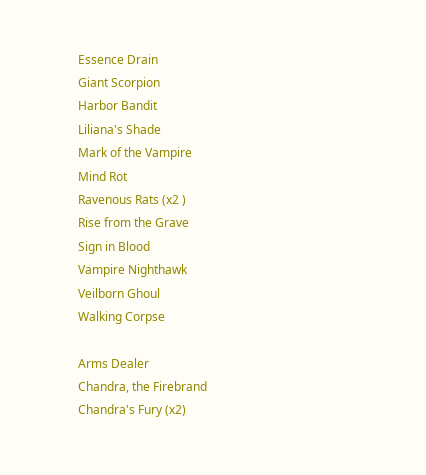Essence Drain
Giant Scorpion
Harbor Bandit
Liliana's Shade
Mark of the Vampire
Mind Rot
Ravenous Rats (x2 )
Rise from the Grave
Sign in Blood
Vampire Nighthawk
Veilborn Ghoul
Walking Corpse

Arms Dealer
Chandra, the Firebrand
Chandra's Fury (x2)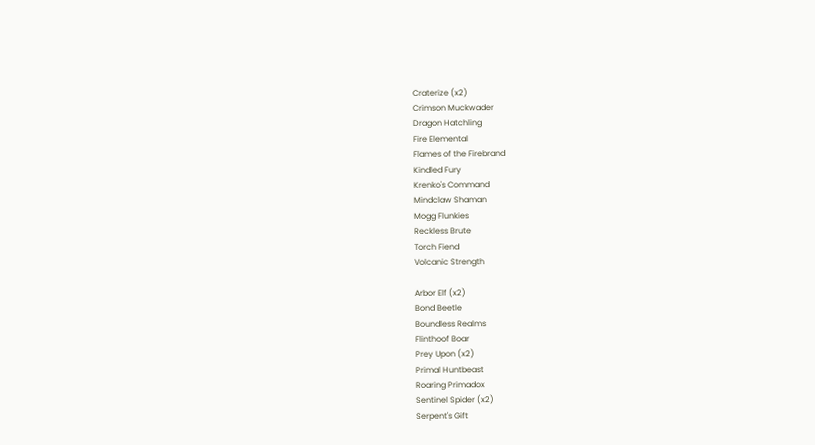Craterize (x2)
Crimson Muckwader
Dragon Hatchling
Fire Elemental
Flames of the Firebrand
Kindled Fury
Krenko's Command
Mindclaw Shaman
Mogg Flunkies
Reckless Brute
Torch Fiend
Volcanic Strength

Arbor Elf (x2)
Bond Beetle
Boundless Realms
Flinthoof Boar
Prey Upon (x2)
Primal Huntbeast
Roaring Primadox
Sentinel Spider (x2)
Serpent's Gift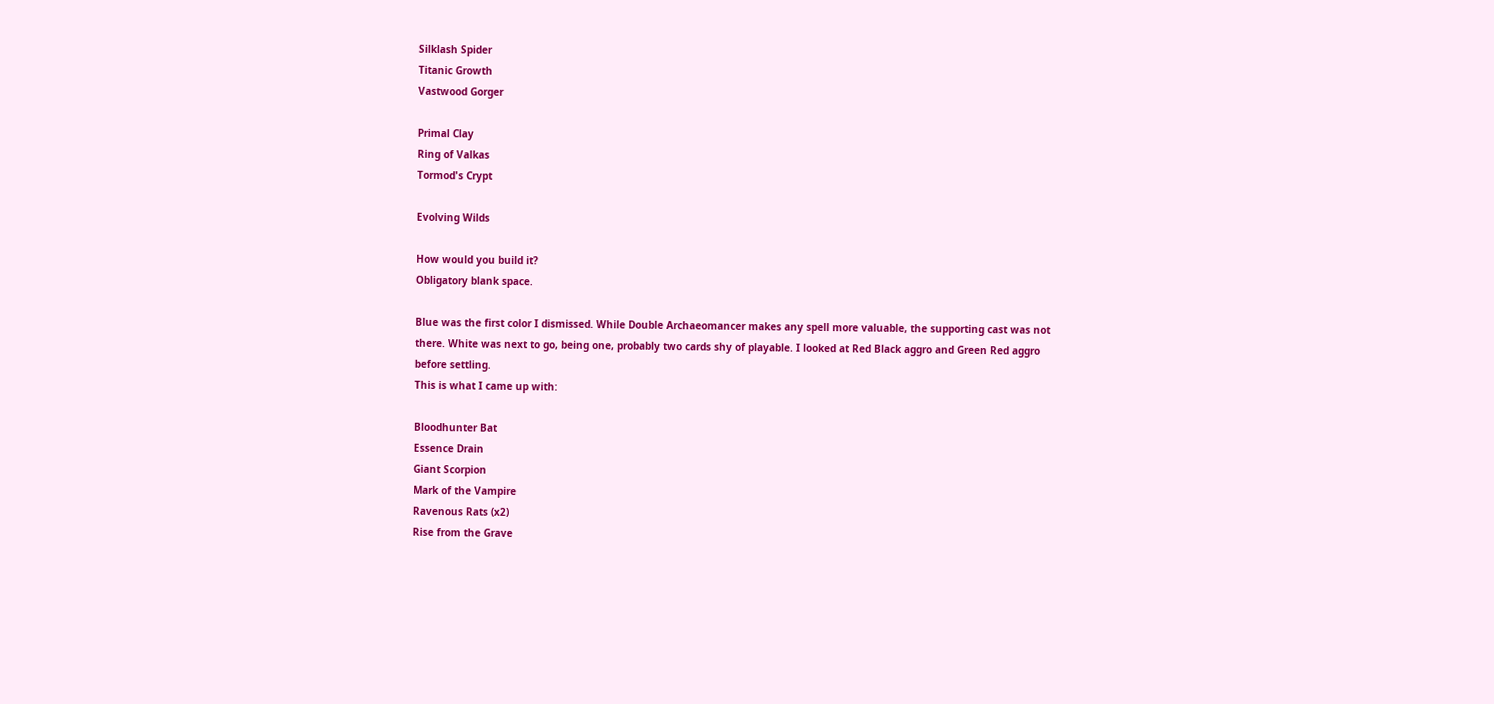Silklash Spider
Titanic Growth
Vastwood Gorger

Primal Clay
Ring of Valkas
Tormod's Crypt

Evolving Wilds

How would you build it?
Obligatory blank space.

Blue was the first color I dismissed. While Double Archaeomancer makes any spell more valuable, the supporting cast was not there. White was next to go, being one, probably two cards shy of playable. I looked at Red Black aggro and Green Red aggro before settling.
This is what I came up with:

Bloodhunter Bat
Essence Drain
Giant Scorpion
Mark of the Vampire
Ravenous Rats (x2)
Rise from the Grave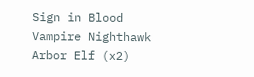Sign in Blood
Vampire Nighthawk
Arbor Elf (x2)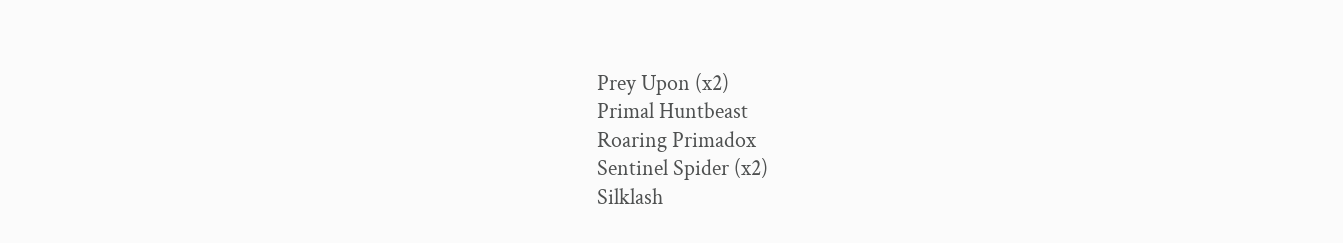Prey Upon (x2)
Primal Huntbeast
Roaring Primadox
Sentinel Spider (x2)
Silklash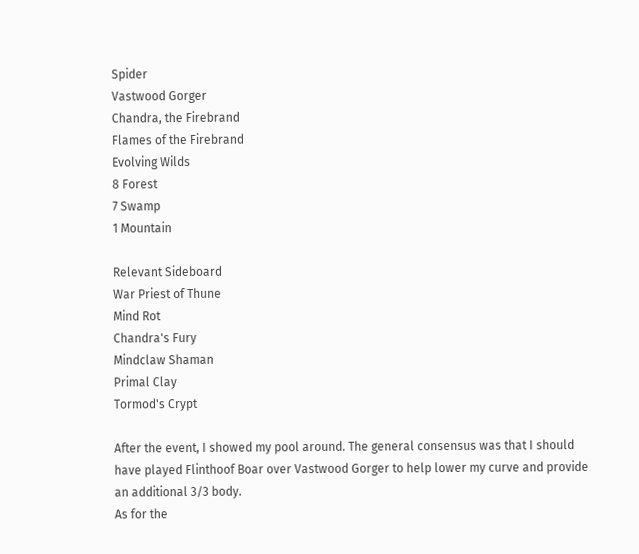Spider
Vastwood Gorger
Chandra, the Firebrand
Flames of the Firebrand
Evolving Wilds
8 Forest
7 Swamp
1 Mountain

Relevant Sideboard
War Priest of Thune
Mind Rot
Chandra's Fury
Mindclaw Shaman
Primal Clay
Tormod's Crypt

After the event, I showed my pool around. The general consensus was that I should have played Flinthoof Boar over Vastwood Gorger to help lower my curve and provide an additional 3/3 body.
As for the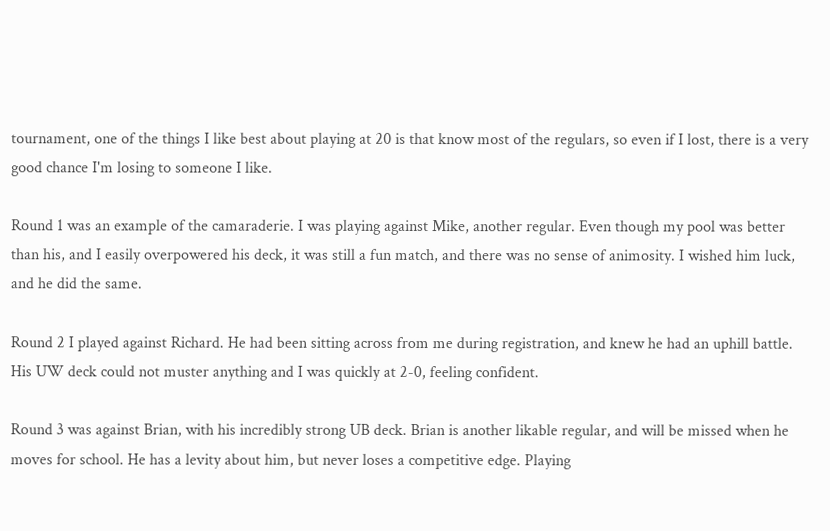tournament, one of the things I like best about playing at 20 is that know most of the regulars, so even if I lost, there is a very good chance I'm losing to someone I like.

Round 1 was an example of the camaraderie. I was playing against Mike, another regular. Even though my pool was better than his, and I easily overpowered his deck, it was still a fun match, and there was no sense of animosity. I wished him luck, and he did the same.

Round 2 I played against Richard. He had been sitting across from me during registration, and knew he had an uphill battle. His UW deck could not muster anything and I was quickly at 2-0, feeling confident.

Round 3 was against Brian, with his incredibly strong UB deck. Brian is another likable regular, and will be missed when he moves for school. He has a levity about him, but never loses a competitive edge. Playing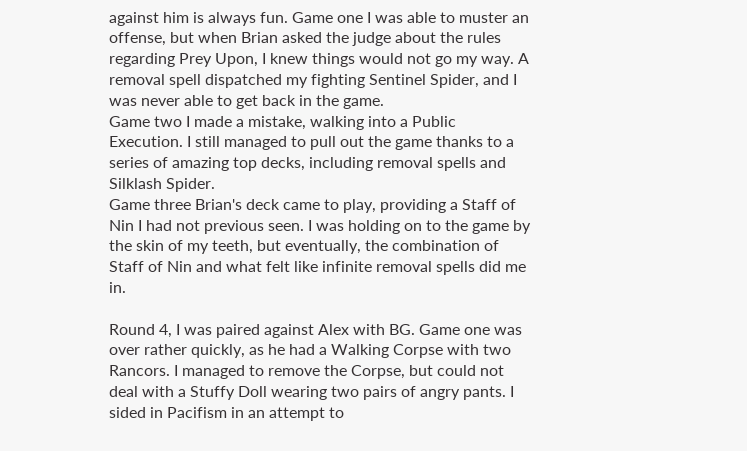against him is always fun. Game one I was able to muster an offense, but when Brian asked the judge about the rules regarding Prey Upon, I knew things would not go my way. A removal spell dispatched my fighting Sentinel Spider, and I was never able to get back in the game.
Game two I made a mistake, walking into a Public Execution. I still managed to pull out the game thanks to a series of amazing top decks, including removal spells and Silklash Spider.
Game three Brian's deck came to play, providing a Staff of Nin I had not previous seen. I was holding on to the game by the skin of my teeth, but eventually, the combination of Staff of Nin and what felt like infinite removal spells did me in.

Round 4, I was paired against Alex with BG. Game one was over rather quickly, as he had a Walking Corpse with two Rancors. I managed to remove the Corpse, but could not deal with a Stuffy Doll wearing two pairs of angry pants. I sided in Pacifism in an attempt to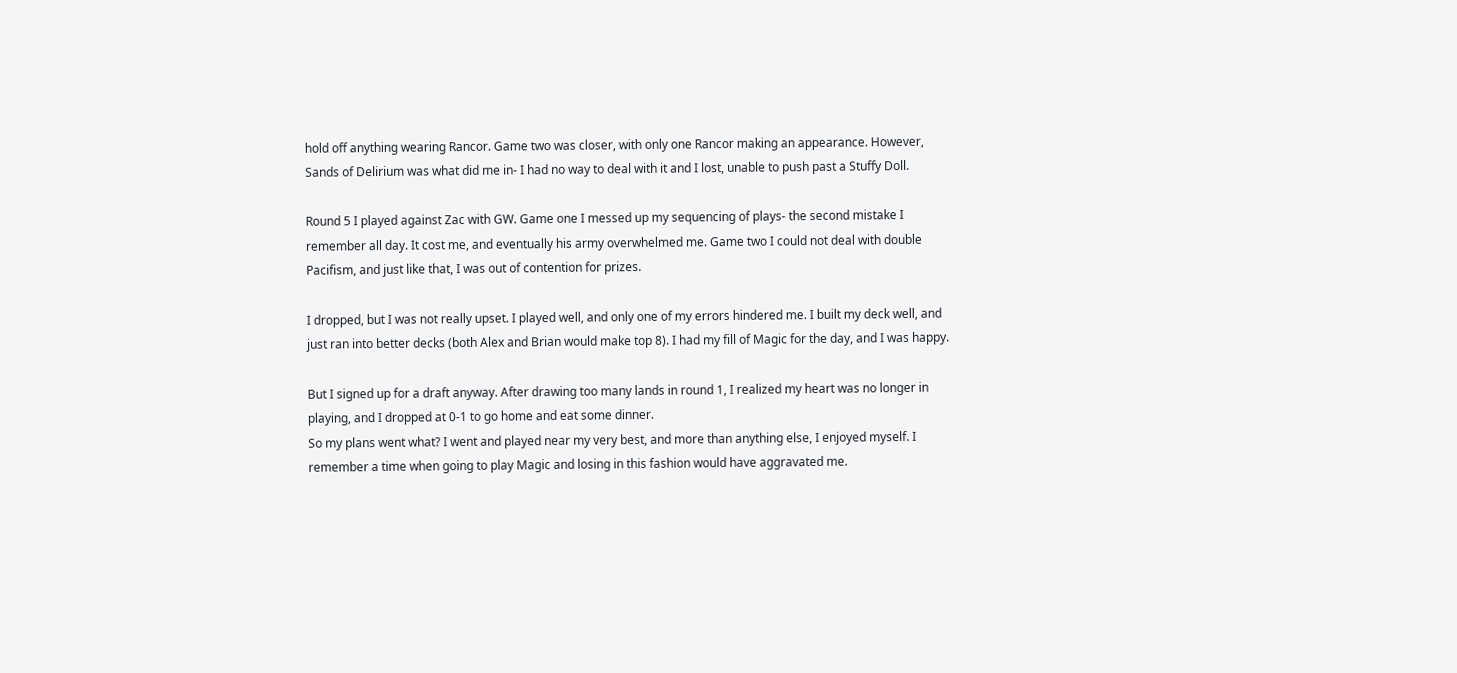hold off anything wearing Rancor. Game two was closer, with only one Rancor making an appearance. However, Sands of Delirium was what did me in- I had no way to deal with it and I lost, unable to push past a Stuffy Doll.

Round 5 I played against Zac with GW. Game one I messed up my sequencing of plays- the second mistake I remember all day. It cost me, and eventually his army overwhelmed me. Game two I could not deal with double Pacifism, and just like that, I was out of contention for prizes.

I dropped, but I was not really upset. I played well, and only one of my errors hindered me. I built my deck well, and just ran into better decks (both Alex and Brian would make top 8). I had my fill of Magic for the day, and I was happy.

But I signed up for a draft anyway. After drawing too many lands in round 1, I realized my heart was no longer in playing, and I dropped at 0-1 to go home and eat some dinner.
So my plans went what? I went and played near my very best, and more than anything else, I enjoyed myself. I remember a time when going to play Magic and losing in this fashion would have aggravated me.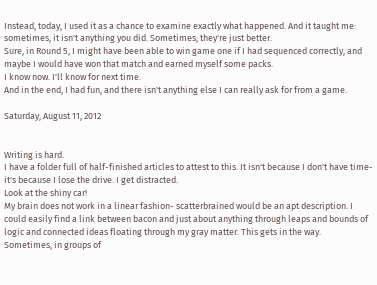Instead, today, I used it as a chance to examine exactly what happened. And it taught me: sometimes, it isn't anything you did. Sometimes, they're just better.
Sure, in Round 5, I might have been able to win game one if I had sequenced correctly, and maybe I would have won that match and earned myself some packs.
I know now. I'll know for next time.
And in the end, I had fun, and there isn't anything else I can really ask for from a game.

Saturday, August 11, 2012


Writing is hard.
I have a folder full of half-finished articles to attest to this. It isn't because I don't have time- it's because I lose the drive. I get distracted.
Look at the shiny car!
My brain does not work in a linear fashion- scatterbrained would be an apt description. I could easily find a link between bacon and just about anything through leaps and bounds of logic and connected ideas floating through my gray matter. This gets in the way.
Sometimes, in groups of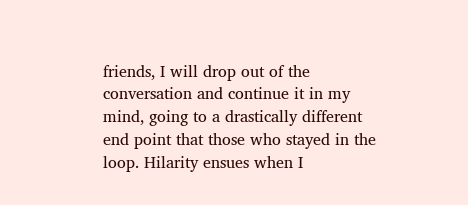friends, I will drop out of the conversation and continue it in my mind, going to a drastically different end point that those who stayed in the loop. Hilarity ensues when I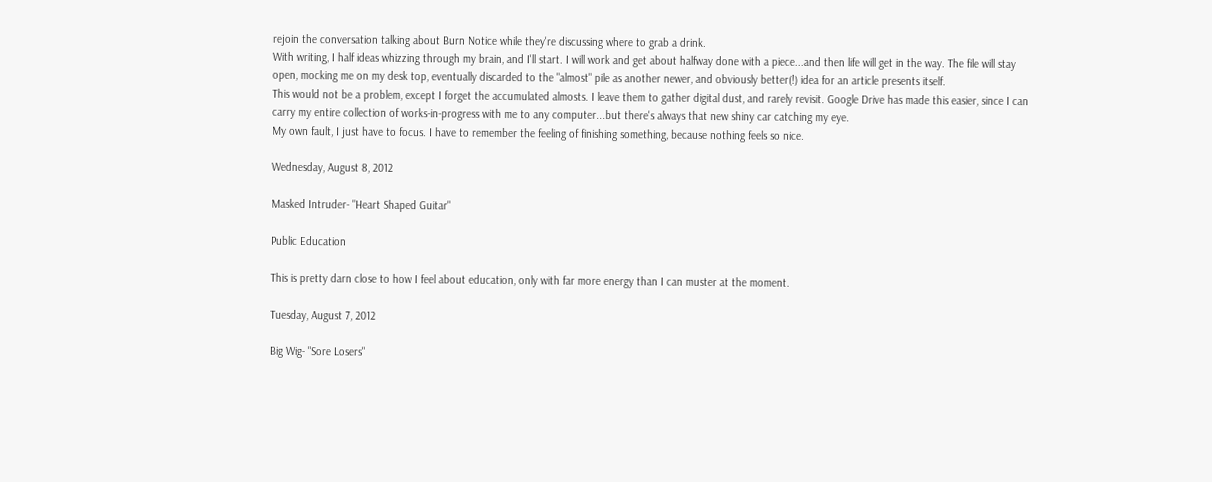rejoin the conversation talking about Burn Notice while they're discussing where to grab a drink.
With writing, I half ideas whizzing through my brain, and I'll start. I will work and get about halfway done with a piece...and then life will get in the way. The file will stay open, mocking me on my desk top, eventually discarded to the "almost" pile as another newer, and obviously better(!) idea for an article presents itself.
This would not be a problem, except I forget the accumulated almosts. I leave them to gather digital dust, and rarely revisit. Google Drive has made this easier, since I can carry my entire collection of works-in-progress with me to any computer...but there's always that new shiny car catching my eye.
My own fault, I just have to focus. I have to remember the feeling of finishing something, because nothing feels so nice.

Wednesday, August 8, 2012

Masked Intruder- "Heart Shaped Guitar"

Public Education

This is pretty darn close to how I feel about education, only with far more energy than I can muster at the moment.

Tuesday, August 7, 2012

Big Wig- "Sore Losers"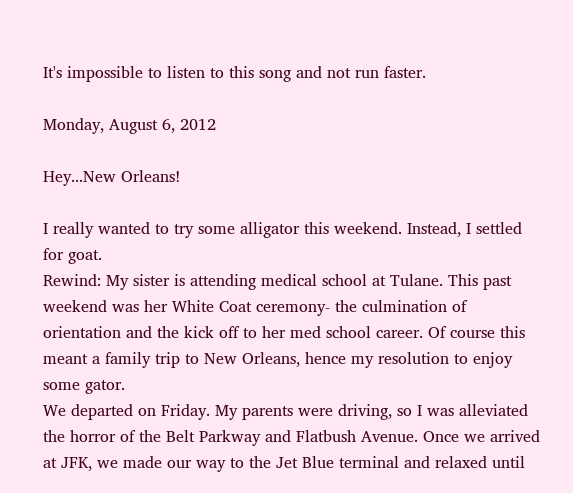It's impossible to listen to this song and not run faster.

Monday, August 6, 2012

Hey...New Orleans!

I really wanted to try some alligator this weekend. Instead, I settled for goat.
Rewind: My sister is attending medical school at Tulane. This past weekend was her White Coat ceremony- the culmination of orientation and the kick off to her med school career. Of course this meant a family trip to New Orleans, hence my resolution to enjoy some gator.
We departed on Friday. My parents were driving, so I was alleviated the horror of the Belt Parkway and Flatbush Avenue. Once we arrived at JFK, we made our way to the Jet Blue terminal and relaxed until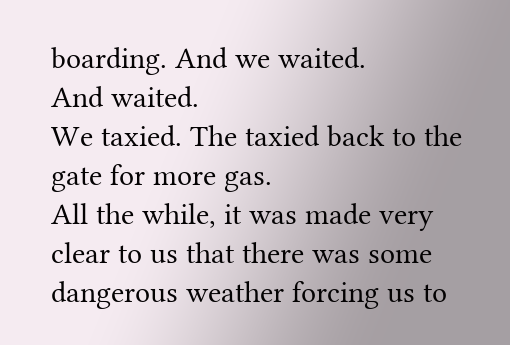boarding. And we waited.
And waited.
We taxied. The taxied back to the gate for more gas.
All the while, it was made very clear to us that there was some dangerous weather forcing us to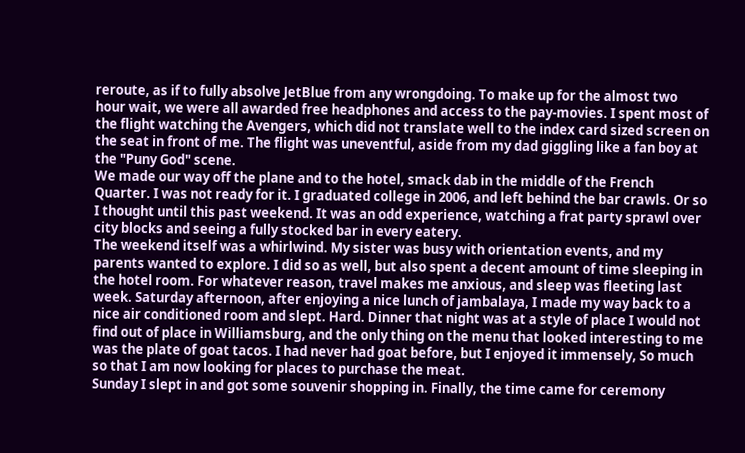reroute, as if to fully absolve JetBlue from any wrongdoing. To make up for the almost two hour wait, we were all awarded free headphones and access to the pay-movies. I spent most of the flight watching the Avengers, which did not translate well to the index card sized screen on the seat in front of me. The flight was uneventful, aside from my dad giggling like a fan boy at the "Puny God" scene.
We made our way off the plane and to the hotel, smack dab in the middle of the French Quarter. I was not ready for it. I graduated college in 2006, and left behind the bar crawls. Or so I thought until this past weekend. It was an odd experience, watching a frat party sprawl over city blocks and seeing a fully stocked bar in every eatery.
The weekend itself was a whirlwind. My sister was busy with orientation events, and my parents wanted to explore. I did so as well, but also spent a decent amount of time sleeping in the hotel room. For whatever reason, travel makes me anxious, and sleep was fleeting last week. Saturday afternoon, after enjoying a nice lunch of jambalaya, I made my way back to a nice air conditioned room and slept. Hard. Dinner that night was at a style of place I would not find out of place in Williamsburg, and the only thing on the menu that looked interesting to me was the plate of goat tacos. I had never had goat before, but I enjoyed it immensely, So much so that I am now looking for places to purchase the meat.
Sunday I slept in and got some souvenir shopping in. Finally, the time came for ceremony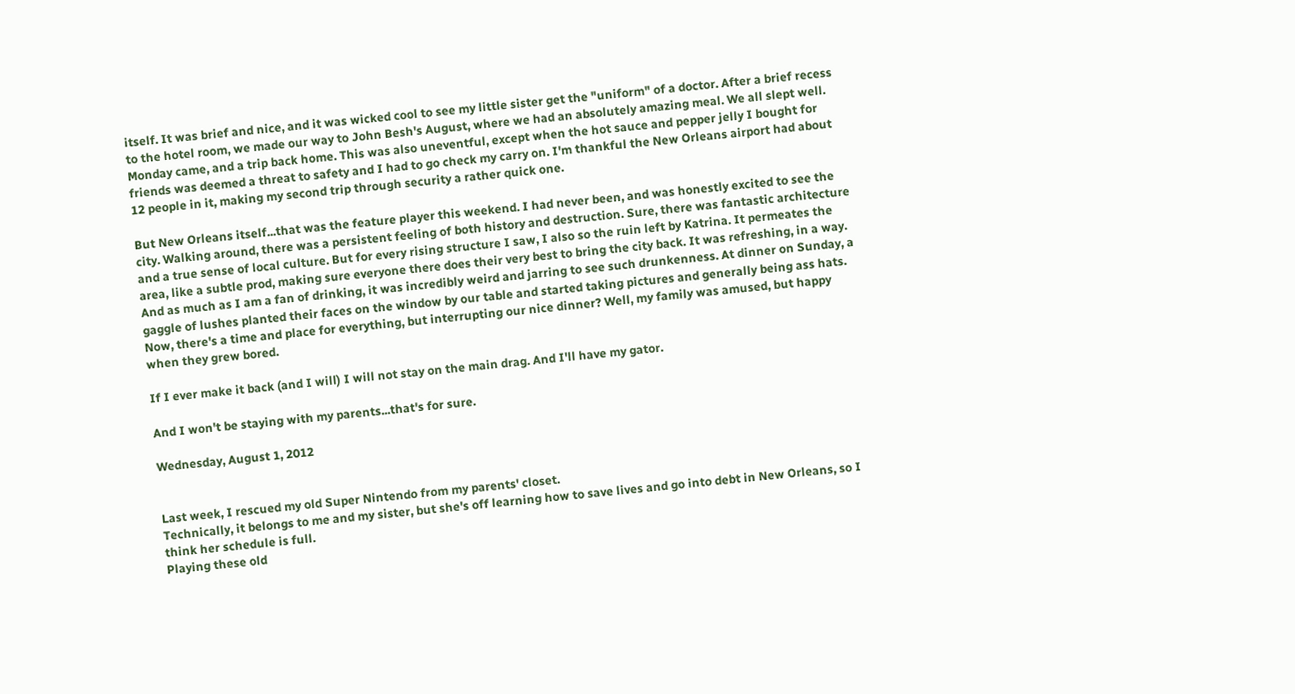itself. It was brief and nice, and it was wicked cool to see my little sister get the "uniform" of a doctor. After a brief recess to the hotel room, we made our way to John Besh's August, where we had an absolutely amazing meal. We all slept well.
Monday came, and a trip back home. This was also uneventful, except when the hot sauce and pepper jelly I bought for friends was deemed a threat to safety and I had to go check my carry on. I'm thankful the New Orleans airport had about 12 people in it, making my second trip through security a rather quick one.

But New Orleans itself...that was the feature player this weekend. I had never been, and was honestly excited to see the city. Walking around, there was a persistent feeling of both history and destruction. Sure, there was fantastic architecture and a true sense of local culture. But for every rising structure I saw, I also so the ruin left by Katrina. It permeates the area, like a subtle prod, making sure everyone there does their very best to bring the city back. It was refreshing, in a way.
And as much as I am a fan of drinking, it was incredibly weird and jarring to see such drunkenness. At dinner on Sunday, a gaggle of lushes planted their faces on the window by our table and started taking pictures and generally being ass hats. Now, there's a time and place for everything, but interrupting our nice dinner? Well, my family was amused, but happy when they grew bored.

If I ever make it back (and I will) I will not stay on the main drag. And I'll have my gator.

And I won't be staying with my parents...that's for sure.

Wednesday, August 1, 2012


Last week, I rescued my old Super Nintendo from my parents' closet.
Technically, it belongs to me and my sister, but she's off learning how to save lives and go into debt in New Orleans, so I think her schedule is full.
Playing these old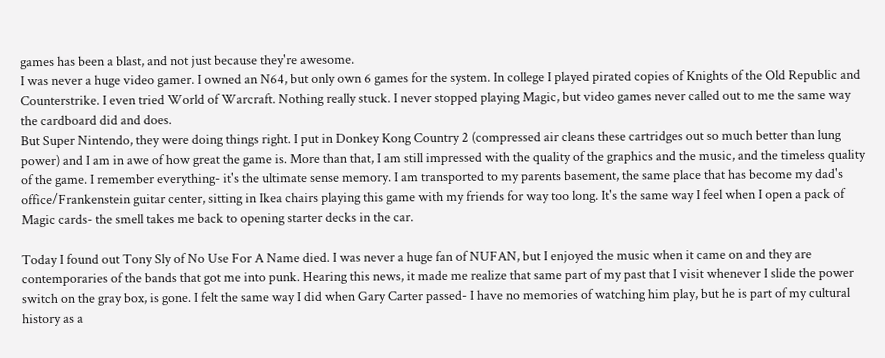games has been a blast, and not just because they're awesome.
I was never a huge video gamer. I owned an N64, but only own 6 games for the system. In college I played pirated copies of Knights of the Old Republic and Counterstrike. I even tried World of Warcraft. Nothing really stuck. I never stopped playing Magic, but video games never called out to me the same way the cardboard did and does.
But Super Nintendo, they were doing things right. I put in Donkey Kong Country 2 (compressed air cleans these cartridges out so much better than lung power) and I am in awe of how great the game is. More than that, I am still impressed with the quality of the graphics and the music, and the timeless quality of the game. I remember everything- it's the ultimate sense memory. I am transported to my parents basement, the same place that has become my dad's office/Frankenstein guitar center, sitting in Ikea chairs playing this game with my friends for way too long. It's the same way I feel when I open a pack of Magic cards- the smell takes me back to opening starter decks in the car.

Today I found out Tony Sly of No Use For A Name died. I was never a huge fan of NUFAN, but I enjoyed the music when it came on and they are contemporaries of the bands that got me into punk. Hearing this news, it made me realize that same part of my past that I visit whenever I slide the power switch on the gray box, is gone. I felt the same way I did when Gary Carter passed- I have no memories of watching him play, but he is part of my cultural history as a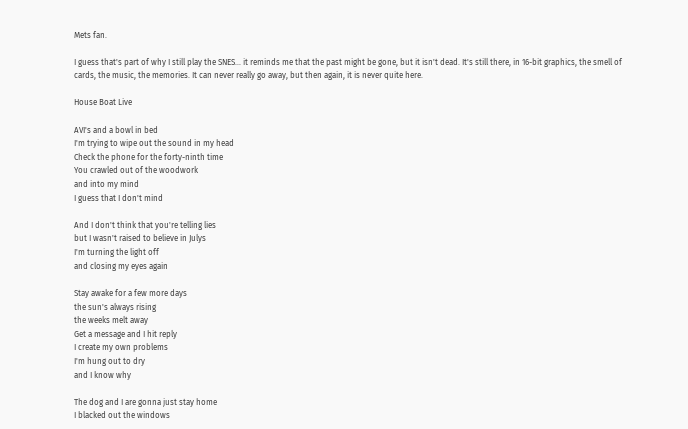Mets fan.

I guess that's part of why I still play the SNES... it reminds me that the past might be gone, but it isn't dead. It's still there, in 16-bit graphics, the smell of cards, the music, the memories. It can never really go away, but then again, it is never quite here.

House Boat Live

AVI's and a bowl in bed
I'm trying to wipe out the sound in my head
Check the phone for the forty-ninth time
You crawled out of the woodwork
and into my mind
I guess that I don't mind

And I don't think that you're telling lies
but I wasn't raised to believe in Julys
I'm turning the light off
and closing my eyes again

Stay awake for a few more days
the sun's always rising
the weeks melt away
Get a message and I hit reply
I create my own problems
I'm hung out to dry
and I know why

The dog and I are gonna just stay home
I blacked out the windows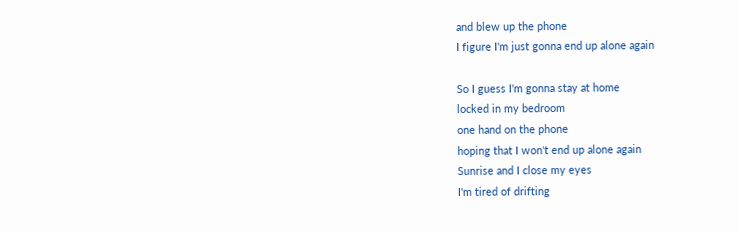and blew up the phone
I figure I'm just gonna end up alone again

So I guess I'm gonna stay at home
locked in my bedroom
one hand on the phone
hoping that I won't end up alone again
Sunrise and I close my eyes
I'm tired of drifting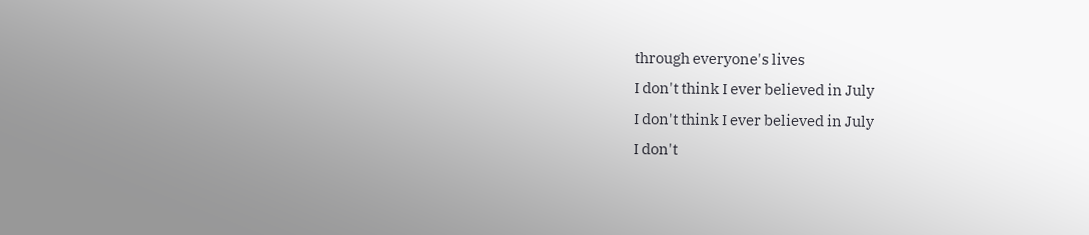through everyone's lives
I don't think I ever believed in July
I don't think I ever believed in July
I don't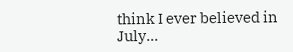think I ever believed in July...